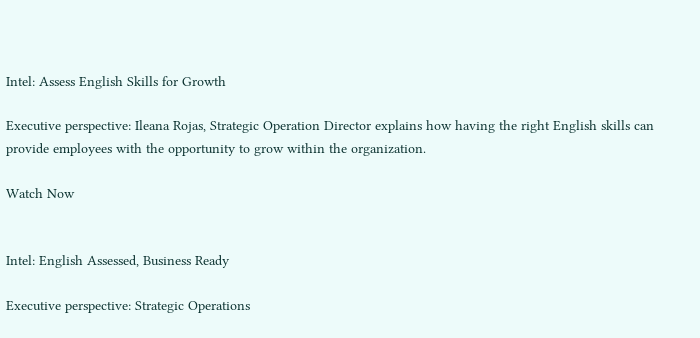Intel: Assess English Skills for Growth

Executive perspective: Ileana Rojas, Strategic Operation Director explains how having the right English skills can provide employees with the opportunity to grow within the organization.

Watch Now


Intel: English Assessed, Business Ready

Executive perspective: Strategic Operations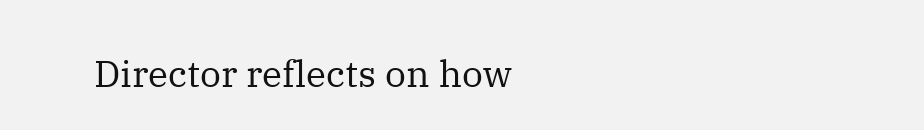Director reflects on how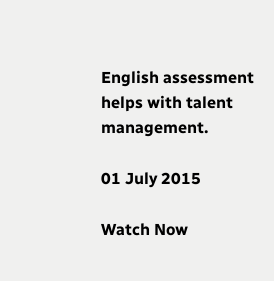English assessment helps with talent management.

01 July 2015

Watch Now